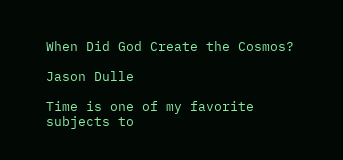When Did God Create the Cosmos?

Jason Dulle

Time is one of my favorite subjects to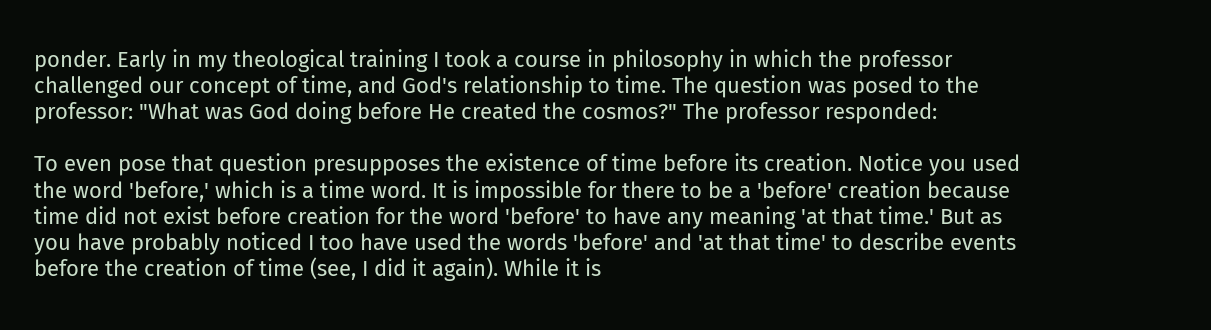ponder. Early in my theological training I took a course in philosophy in which the professor challenged our concept of time, and God's relationship to time. The question was posed to the professor: "What was God doing before He created the cosmos?" The professor responded:

To even pose that question presupposes the existence of time before its creation. Notice you used the word 'before,' which is a time word. It is impossible for there to be a 'before' creation because time did not exist before creation for the word 'before' to have any meaning 'at that time.' But as you have probably noticed I too have used the words 'before' and 'at that time' to describe events before the creation of time (see, I did it again). While it is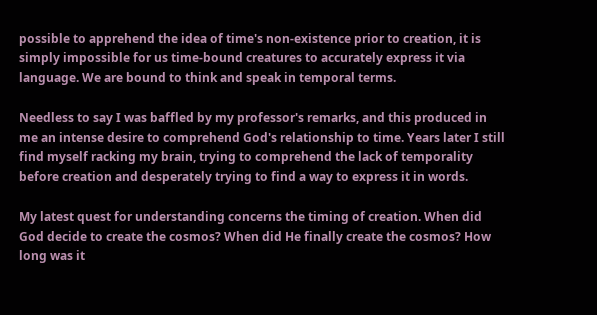possible to apprehend the idea of time's non-existence prior to creation, it is simply impossible for us time-bound creatures to accurately express it via language. We are bound to think and speak in temporal terms.

Needless to say I was baffled by my professor's remarks, and this produced in me an intense desire to comprehend God's relationship to time. Years later I still find myself racking my brain, trying to comprehend the lack of temporality before creation and desperately trying to find a way to express it in words.

My latest quest for understanding concerns the timing of creation. When did God decide to create the cosmos? When did He finally create the cosmos? How long was it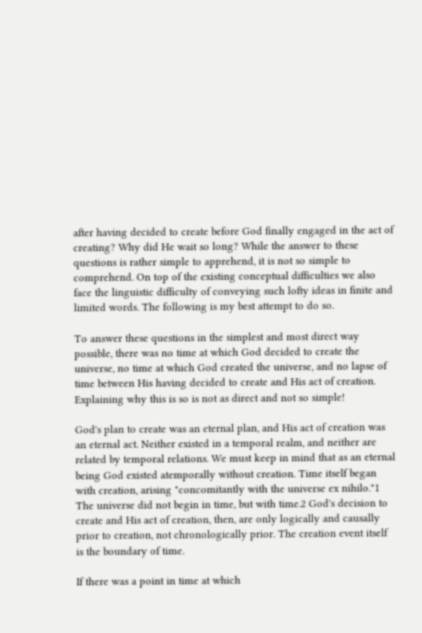after having decided to create before God finally engaged in the act of creating? Why did He wait so long? While the answer to these questions is rather simple to apprehend, it is not so simple to comprehend. On top of the existing conceptual difficulties we also face the linguistic difficulty of conveying such lofty ideas in finite and limited words. The following is my best attempt to do so.

To answer these questions in the simplest and most direct way possible, there was no time at which God decided to create the universe, no time at which God created the universe, and no lapse of time between His having decided to create and His act of creation. Explaining why this is so is not as direct and not so simple!

God's plan to create was an eternal plan, and His act of creation was an eternal act. Neither existed in a temporal realm, and neither are related by temporal relations. We must keep in mind that as an eternal being God existed atemporally without creation. Time itself began with creation, arising "concomitantly with the universe ex nihilo."1 The universe did not begin in time, but with time.2 God's decision to create and His act of creation, then, are only logically and causally prior to creation, not chronologically prior. The creation event itself is the boundary of time.

If there was a point in time at which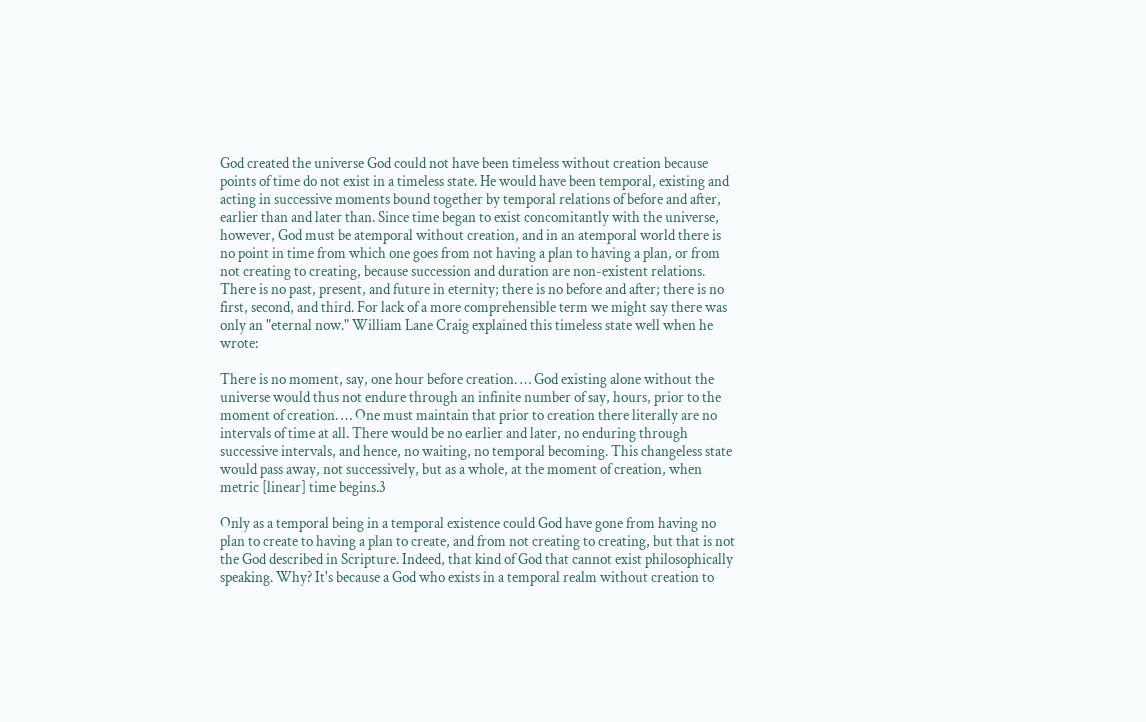God created the universe God could not have been timeless without creation because points of time do not exist in a timeless state. He would have been temporal, existing and acting in successive moments bound together by temporal relations of before and after, earlier than and later than. Since time began to exist concomitantly with the universe, however, God must be atemporal without creation, and in an atemporal world there is no point in time from which one goes from not having a plan to having a plan, or from not creating to creating, because succession and duration are non-existent relations. There is no past, present, and future in eternity; there is no before and after; there is no first, second, and third. For lack of a more comprehensible term we might say there was only an "eternal now." William Lane Craig explained this timeless state well when he wrote:

There is no moment, say, one hour before creation. … God existing alone without the universe would thus not endure through an infinite number of say, hours, prior to the moment of creation. … One must maintain that prior to creation there literally are no intervals of time at all. There would be no earlier and later, no enduring through successive intervals, and hence, no waiting, no temporal becoming. This changeless state would pass away, not successively, but as a whole, at the moment of creation, when metric [linear] time begins.3

Only as a temporal being in a temporal existence could God have gone from having no plan to create to having a plan to create, and from not creating to creating, but that is not the God described in Scripture. Indeed, that kind of God that cannot exist philosophically speaking. Why? It's because a God who exists in a temporal realm without creation to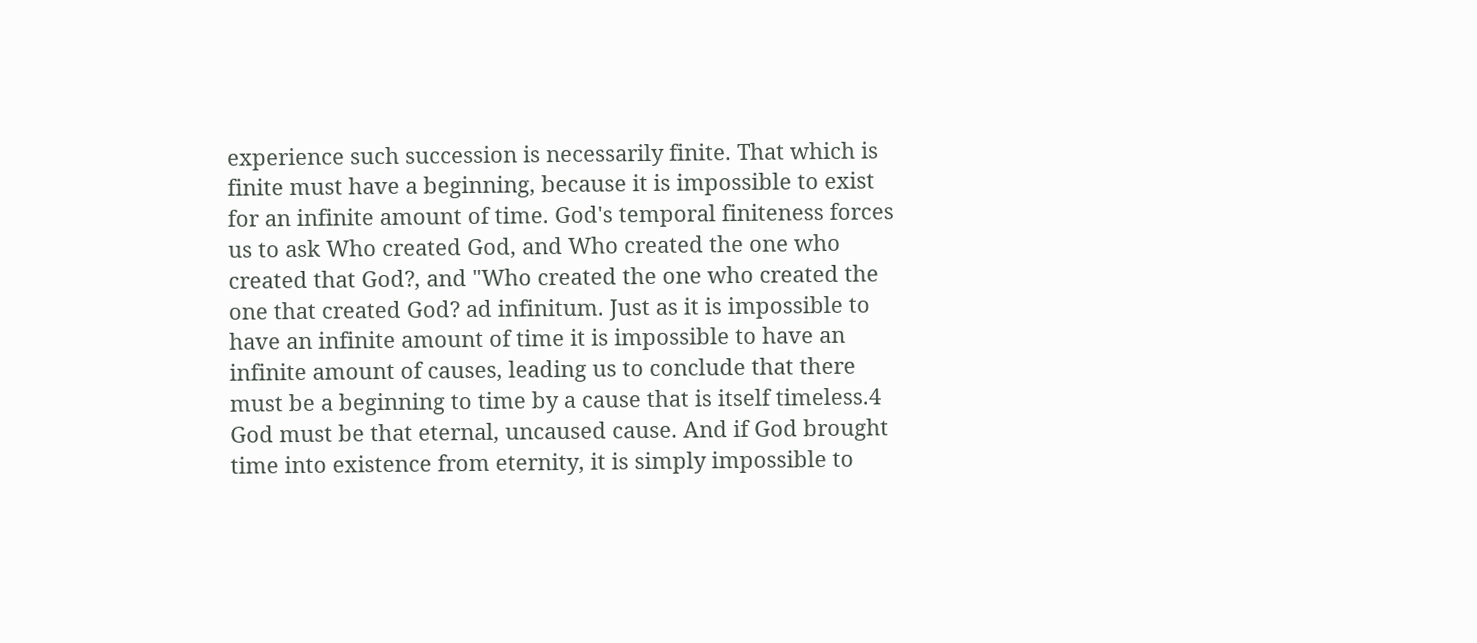experience such succession is necessarily finite. That which is finite must have a beginning, because it is impossible to exist for an infinite amount of time. God's temporal finiteness forces us to ask Who created God, and Who created the one who created that God?, and "Who created the one who created the one that created God? ad infinitum. Just as it is impossible to have an infinite amount of time it is impossible to have an infinite amount of causes, leading us to conclude that there must be a beginning to time by a cause that is itself timeless.4 God must be that eternal, uncaused cause. And if God brought time into existence from eternity, it is simply impossible to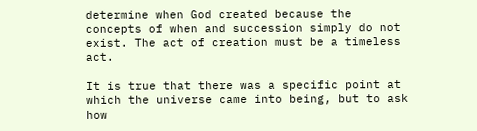determine when God created because the concepts of when and succession simply do not exist. The act of creation must be a timeless act.

It is true that there was a specific point at which the universe came into being, but to ask how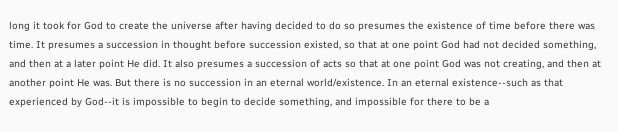long it took for God to create the universe after having decided to do so presumes the existence of time before there was time. It presumes a succession in thought before succession existed, so that at one point God had not decided something, and then at a later point He did. It also presumes a succession of acts so that at one point God was not creating, and then at another point He was. But there is no succession in an eternal world/existence. In an eternal existence--such as that experienced by God--it is impossible to begin to decide something, and impossible for there to be a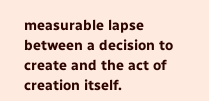measurable lapse between a decision to create and the act of creation itself.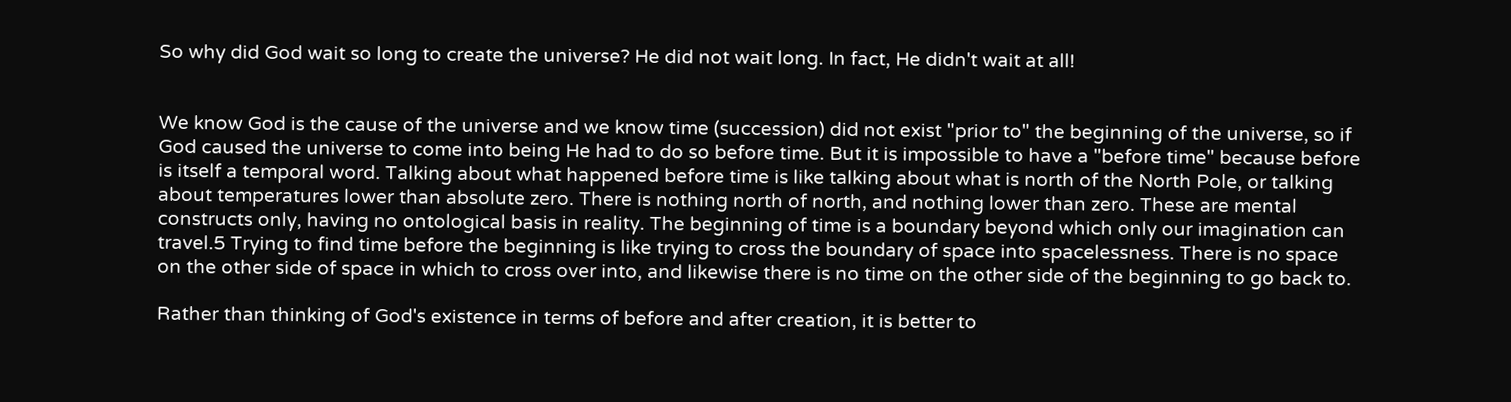So why did God wait so long to create the universe? He did not wait long. In fact, He didn't wait at all!


We know God is the cause of the universe and we know time (succession) did not exist "prior to" the beginning of the universe, so if God caused the universe to come into being He had to do so before time. But it is impossible to have a "before time" because before is itself a temporal word. Talking about what happened before time is like talking about what is north of the North Pole, or talking about temperatures lower than absolute zero. There is nothing north of north, and nothing lower than zero. These are mental constructs only, having no ontological basis in reality. The beginning of time is a boundary beyond which only our imagination can travel.5 Trying to find time before the beginning is like trying to cross the boundary of space into spacelessness. There is no space on the other side of space in which to cross over into, and likewise there is no time on the other side of the beginning to go back to.

Rather than thinking of God's existence in terms of before and after creation, it is better to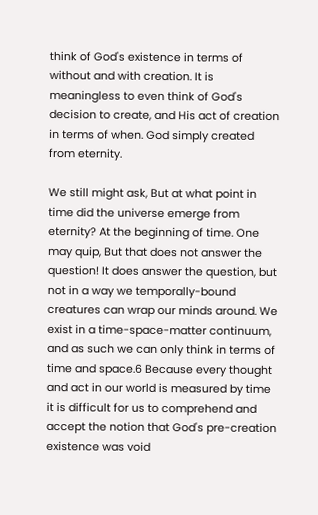think of God's existence in terms of without and with creation. It is meaningless to even think of God's decision to create, and His act of creation in terms of when. God simply created from eternity.

We still might ask, But at what point in time did the universe emerge from eternity? At the beginning of time. One may quip, But that does not answer the question! It does answer the question, but not in a way we temporally-bound creatures can wrap our minds around. We exist in a time-space-matter continuum, and as such we can only think in terms of time and space.6 Because every thought and act in our world is measured by time it is difficult for us to comprehend and accept the notion that God's pre-creation existence was void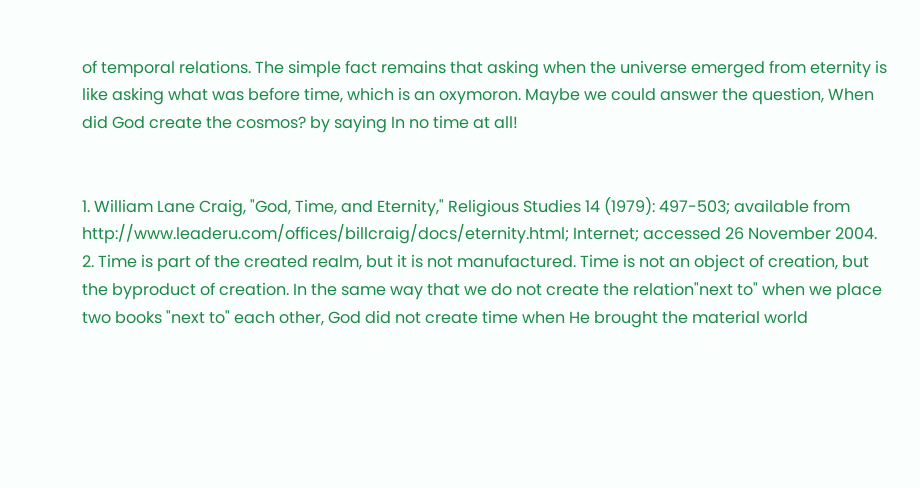of temporal relations. The simple fact remains that asking when the universe emerged from eternity is like asking what was before time, which is an oxymoron. Maybe we could answer the question, When did God create the cosmos? by saying In no time at all!


1. William Lane Craig, "God, Time, and Eternity," Religious Studies 14 (1979): 497-503; available from http://www.leaderu.com/offices/billcraig/docs/eternity.html; Internet; accessed 26 November 2004.
2. Time is part of the created realm, but it is not manufactured. Time is not an object of creation, but the byproduct of creation. In the same way that we do not create the relation"next to" when we place two books "next to" each other, God did not create time when He brought the material world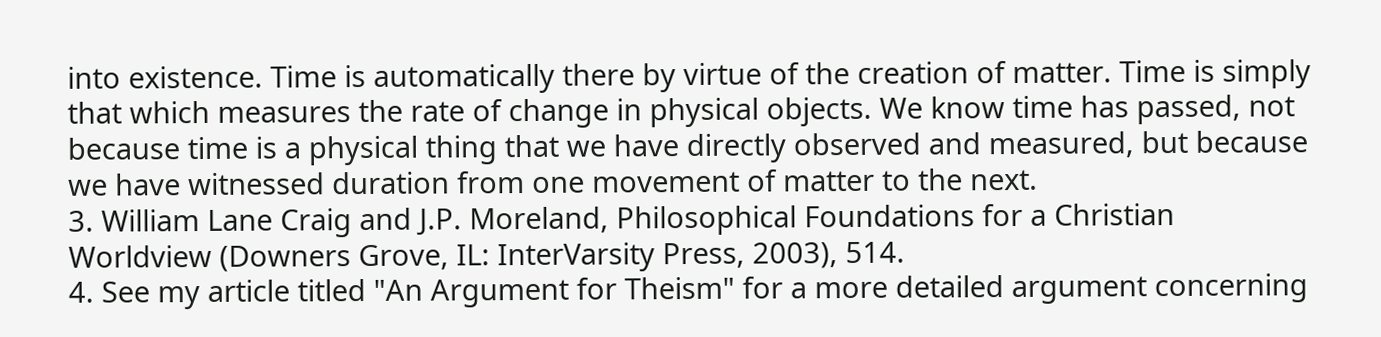into existence. Time is automatically there by virtue of the creation of matter. Time is simply that which measures the rate of change in physical objects. We know time has passed, not because time is a physical thing that we have directly observed and measured, but because we have witnessed duration from one movement of matter to the next.
3. William Lane Craig and J.P. Moreland, Philosophical Foundations for a Christian Worldview (Downers Grove, IL: InterVarsity Press, 2003), 514.
4. See my article titled "An Argument for Theism" for a more detailed argument concerning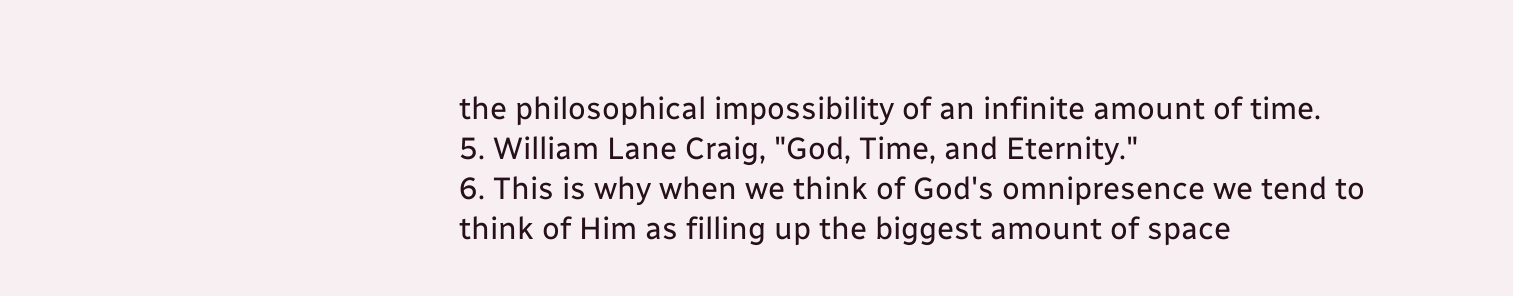the philosophical impossibility of an infinite amount of time.
5. William Lane Craig, "God, Time, and Eternity."
6. This is why when we think of God's omnipresence we tend to think of Him as filling up the biggest amount of space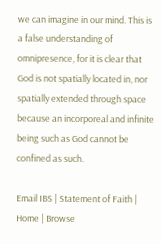we can imagine in our mind. This is a false understanding of omnipresence, for it is clear that God is not spatially located in, nor spatially extended through space because an incorporeal and infinite being such as God cannot be confined as such.

Email IBS | Statement of Faith | Home | Browse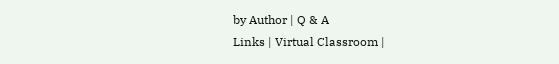by Author | Q & A
Links | Virtual Classroom |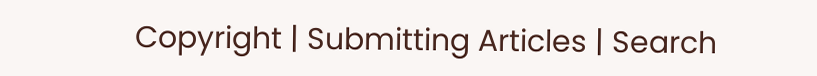Copyright | Submitting Articles | Search